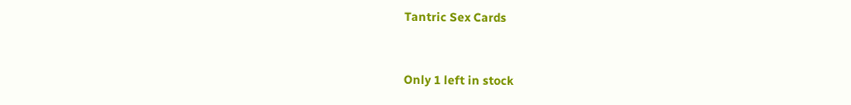Tantric Sex Cards


Only 1 left in stock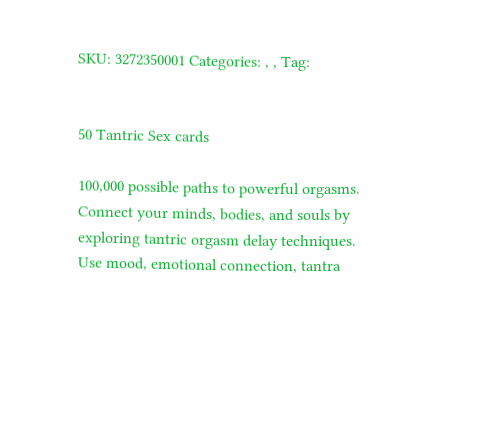SKU: 3272350001 Categories: , , Tag:


50 Tantric Sex cards

100,000 possible paths to powerful orgasms. Connect your minds, bodies, and souls by exploring tantric orgasm delay techniques. Use mood, emotional connection, tantra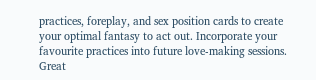practices, foreplay, and sex position cards to create your optimal fantasy to act out. Incorporate your favourite practices into future love-making sessions. Great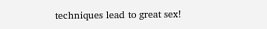techniques lead to great sex!